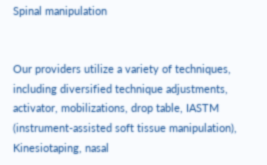Spinal manipulation


Our providers utilize a variety of techniques, including diversified technique adjustments, activator, mobilizations, drop table, IASTM (instrument-assisted soft tissue manipulation), Kinesiotaping, nasal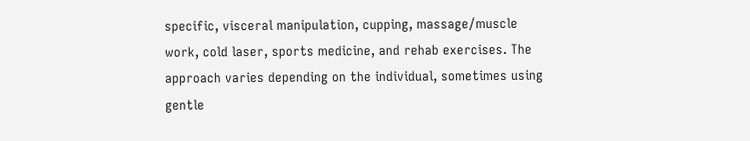specific, visceral manipulation, cupping, massage/muscle work, cold laser, sports medicine, and rehab exercises. The approach varies depending on the individual, sometimes using gentle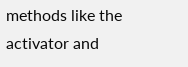methods like the activator and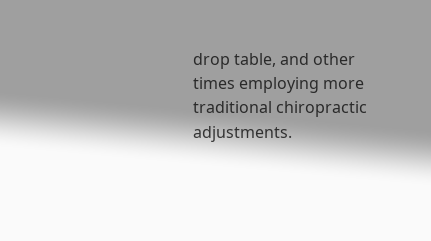drop table, and other times employing more traditional chiropractic adjustments.